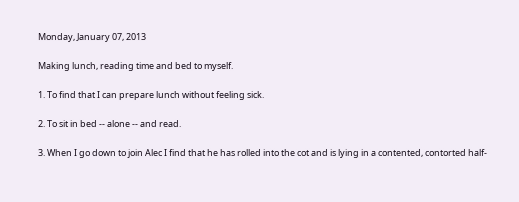Monday, January 07, 2013

Making lunch, reading time and bed to myself.

1. To find that I can prepare lunch without feeling sick.

2. To sit in bed -- alone -- and read.

3. When I go down to join Alec I find that he has rolled into the cot and is lying in a contented, contorted half-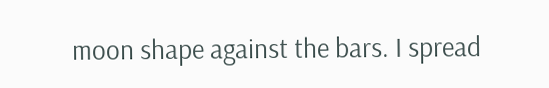moon shape against the bars. I spread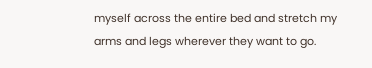myself across the entire bed and stretch my arms and legs wherever they want to go.